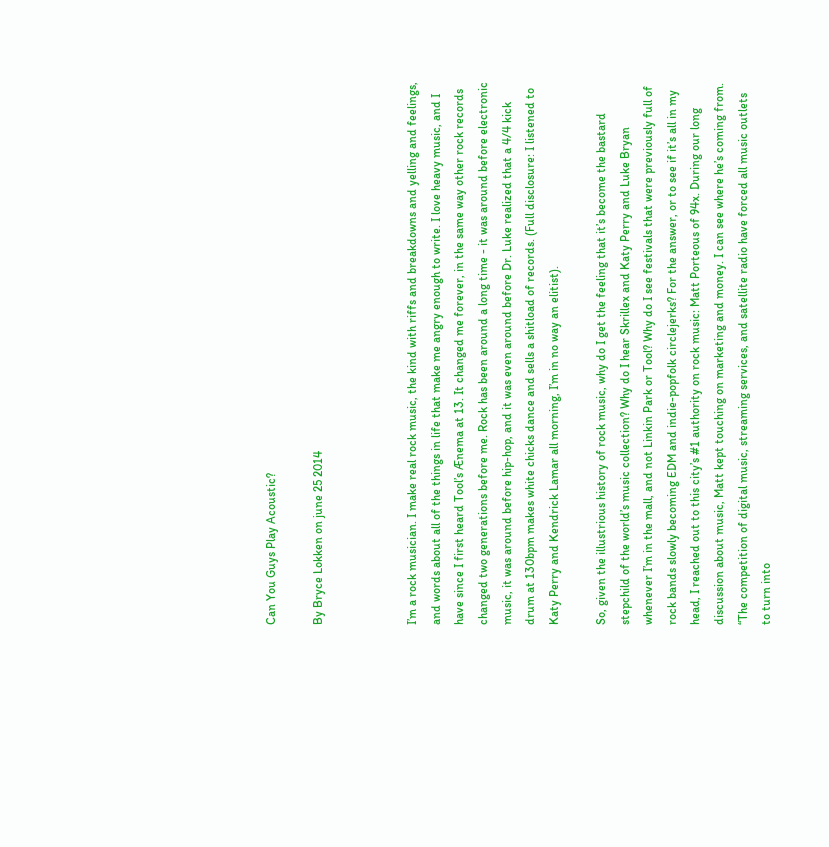Can You Guys Play Acoustic?

By Bryce Lokken on june 25 2014



I’m a rock musician. I make real rock music, the kind with riffs and breakdowns and yelling and feelings, and words about all of the things in life that make me angry enough to write. I love heavy music, and I have since I first heard Tool’s Ænema at 13. It changed me forever, in the same way other rock records changed two generations before me. Rock has been around a long time - it was around before electronic music, it was around before hip-hop, and it was even around before Dr. Luke realized that a 4/4 kick drum at 130bpm makes white chicks dance and sells a shitload of records. (Full disclosure: I listened to Katy Perry and Kendrick Lamar all morning, I’m in no way an elitist).

So, given the illustrious history of rock music, why do I get the feeling that it’s become the bastard stepchild of the world’s music collection? Why do I hear Skrillex and Katy Perry and Luke Bryan whenever I’m in the mall, and not Linkin Park or Tool? Why do I see festivals that were previously full of rock bands slowly becoming EDM and indie-popfolk circlejerks? For the answer, or to see if it’s all in my head, I reached out to this city’s #1 authority on rock music: Matt Porteous of 94x. During our long discussion about music, Matt kept touching on marketing and money. I can see where he’s coming from. “The competition of digital music, streaming services, and satellite radio have forced all music outlets to turn into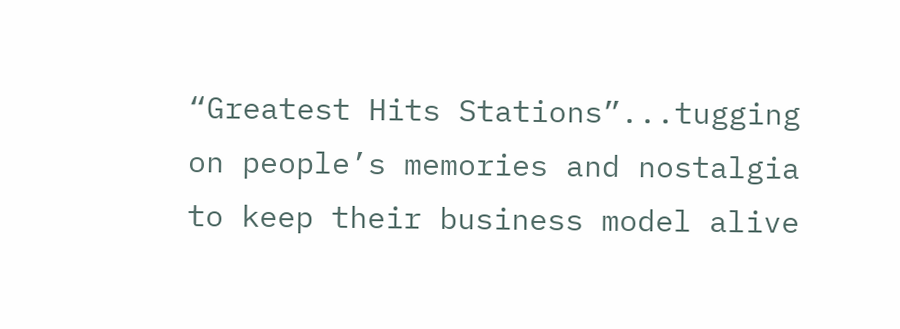“Greatest Hits Stations”...tugging on people’s memories and nostalgia to keep their business model alive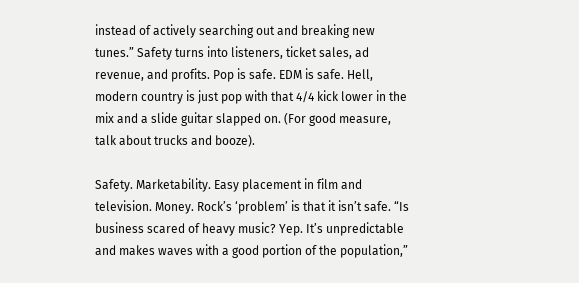instead of actively searching out and breaking new tunes.” Safety turns into listeners, ticket sales, ad revenue, and profits. Pop is safe. EDM is safe. Hell, modern country is just pop with that 4/4 kick lower in the mix and a slide guitar slapped on. (For good measure, talk about trucks and booze).

Safety. Marketability. Easy placement in film and television. Money. Rock’s ‘problem’ is that it isn’t safe. “Is business scared of heavy music? Yep. It’s unpredictable and makes waves with a good portion of the population,”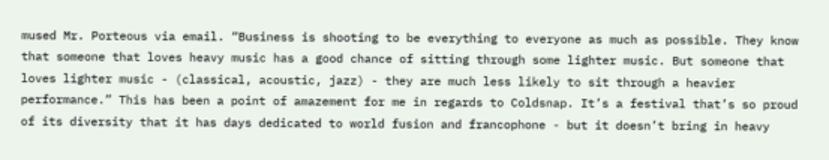mused Mr. Porteous via email. “Business is shooting to be everything to everyone as much as possible. They know that someone that loves heavy music has a good chance of sitting through some lighter music. But someone that loves lighter music - (classical, acoustic, jazz) - they are much less likely to sit through a heavier performance.” This has been a point of amazement for me in regards to Coldsnap. It’s a festival that’s so proud of its diversity that it has days dedicated to world fusion and francophone - but it doesn’t bring in heavy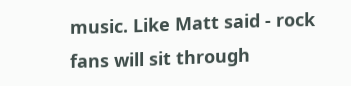music. Like Matt said - rock fans will sit through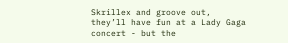Skrillex and groove out, they’ll have fun at a Lady Gaga concert - but the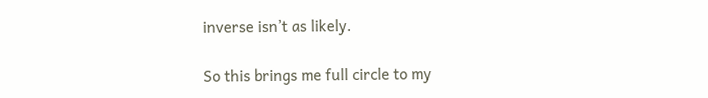inverse isn’t as likely.

So this brings me full circle to my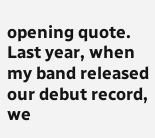opening quote. Last year, when my band released our debut record, we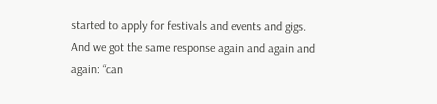started to apply for festivals and events and gigs. And we got the same response again and again and again: “can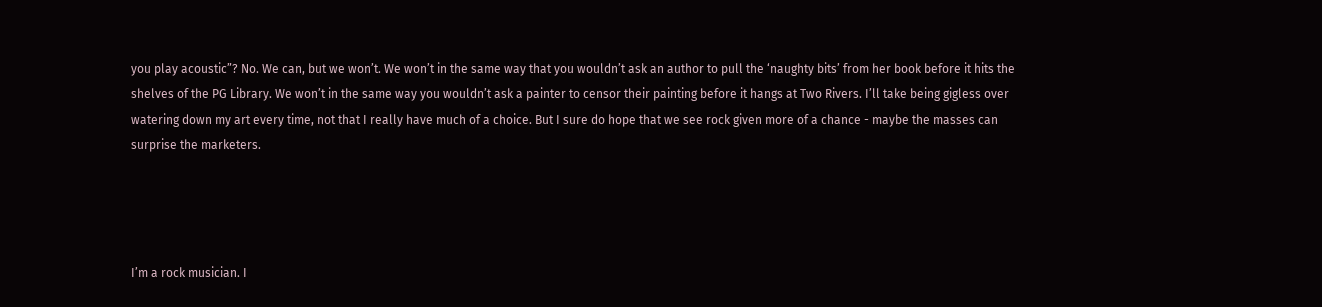you play acoustic”? No. We can, but we won’t. We won’t in the same way that you wouldn’t ask an author to pull the ‘naughty bits’ from her book before it hits the shelves of the PG Library. We won’t in the same way you wouldn’t ask a painter to censor their painting before it hangs at Two Rivers. I’ll take being gigless over watering down my art every time, not that I really have much of a choice. But I sure do hope that we see rock given more of a chance - maybe the masses can surprise the marketers.




I’m a rock musician. I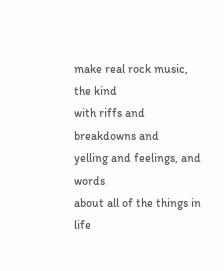make real rock music, the kind
with riffs and breakdowns and
yelling and feelings, and words
about all of the things in life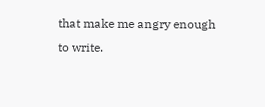that make me angry enough
to write.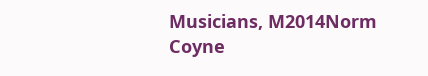Musicians, M2014Norm Coyne